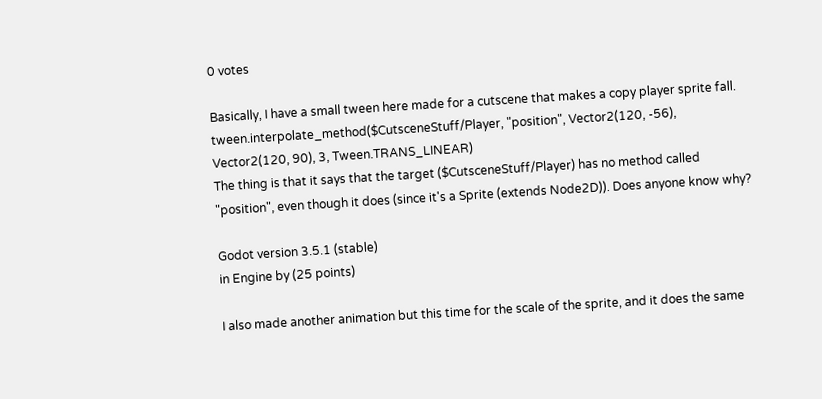0 votes

Basically, I have a small tween here made for a cutscene that makes a copy player sprite fall.
tween.interpolate_method($CutsceneStuff/Player, "position", Vector2(120, -56), Vector2(120, 90), 3, Tween.TRANS_LINEAR)
The thing is that it says that the target ($CutsceneStuff/Player) has no method called "position", even though it does (since it's a Sprite (extends Node2D)). Does anyone know why?

Godot version 3.5.1 (stable)
in Engine by (25 points)

I also made another animation but this time for the scale of the sprite, and it does the same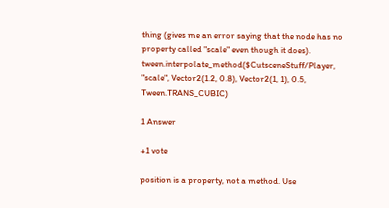thing (gives me an error saying that the node has no property called "scale" even though it does).
tween.interpolate_method($CutsceneStuff/Player, "scale", Vector2(1.2, 0.8), Vector2(1, 1), 0.5, Tween.TRANS_CUBIC)

1 Answer

+1 vote

position is a property, not a method. Use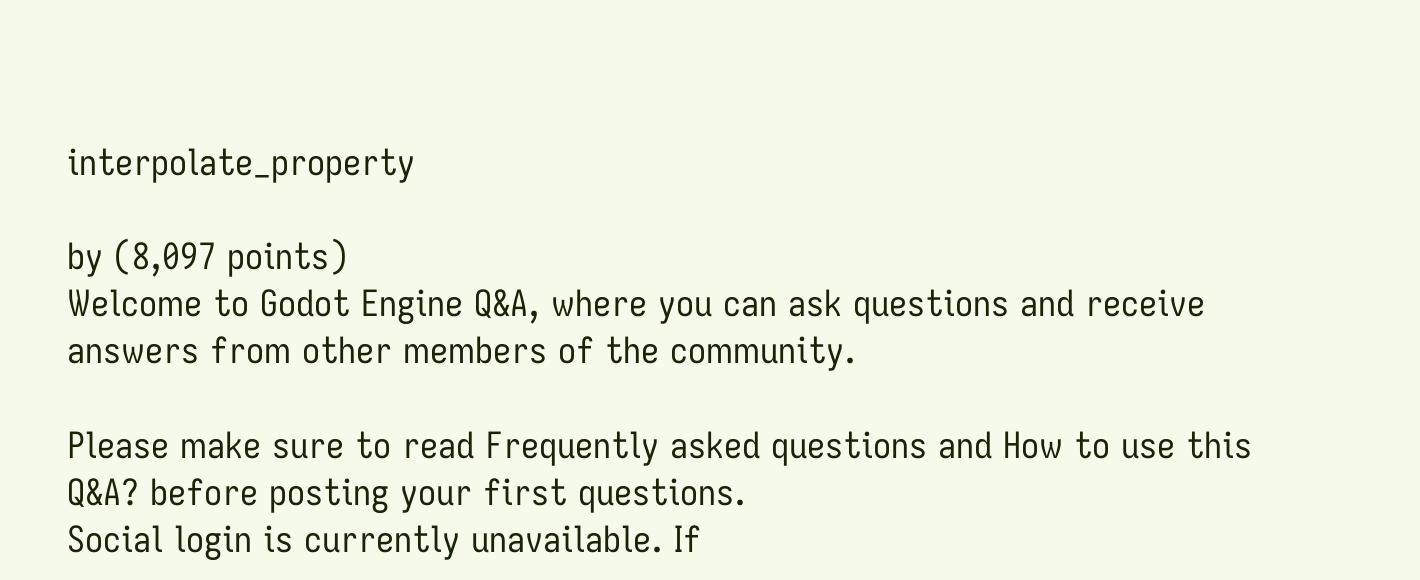interpolate_property

by (8,097 points)
Welcome to Godot Engine Q&A, where you can ask questions and receive answers from other members of the community.

Please make sure to read Frequently asked questions and How to use this Q&A? before posting your first questions.
Social login is currently unavailable. If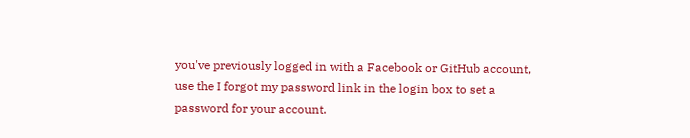you've previously logged in with a Facebook or GitHub account, use the I forgot my password link in the login box to set a password for your account.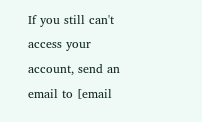If you still can't access your account, send an email to [email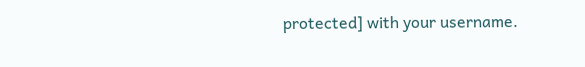protected] with your username.